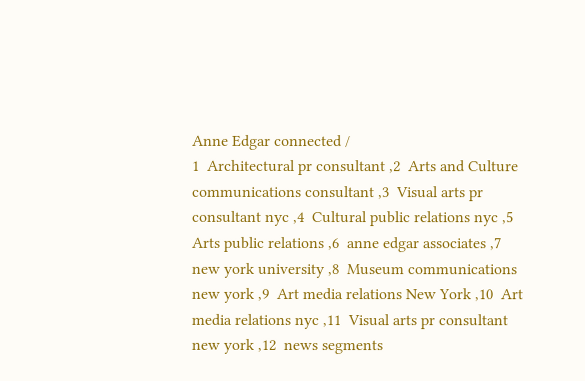Anne Edgar connected /
1  Architectural pr consultant ,2  Arts and Culture communications consultant ,3  Visual arts pr consultant nyc ,4  Cultural public relations nyc ,5  Arts public relations ,6  anne edgar associates ,7  new york university ,8  Museum communications new york ,9  Art media relations New York ,10  Art media relations nyc ,11  Visual arts pr consultant new york ,12  news segments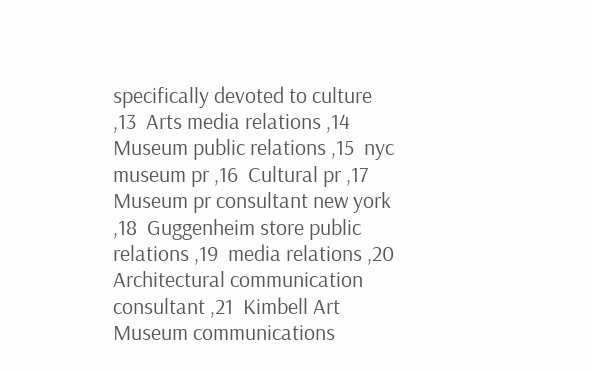specifically devoted to culture ,13  Arts media relations ,14  Museum public relations ,15  nyc museum pr ,16  Cultural pr ,17  Museum pr consultant new york ,18  Guggenheim store public relations ,19  media relations ,20  Architectural communication consultant ,21  Kimbell Art Museum communications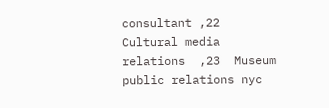consultant ,22  Cultural media relations  ,23  Museum public relations nyc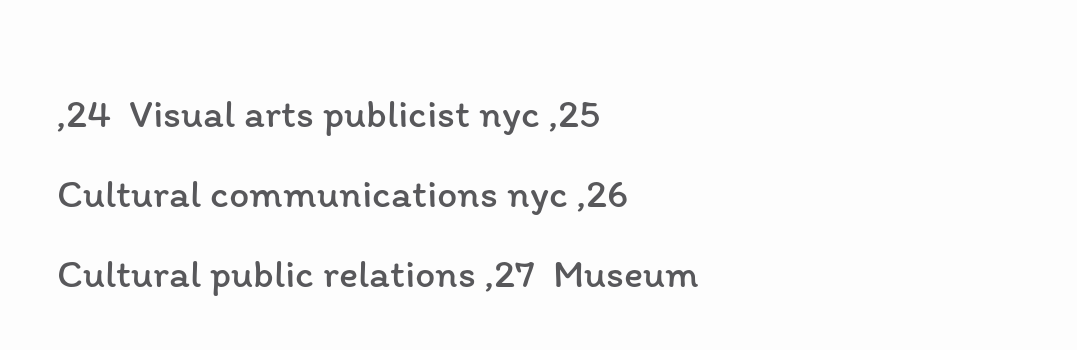,24  Visual arts publicist nyc ,25  Cultural communications nyc ,26  Cultural public relations ,27  Museum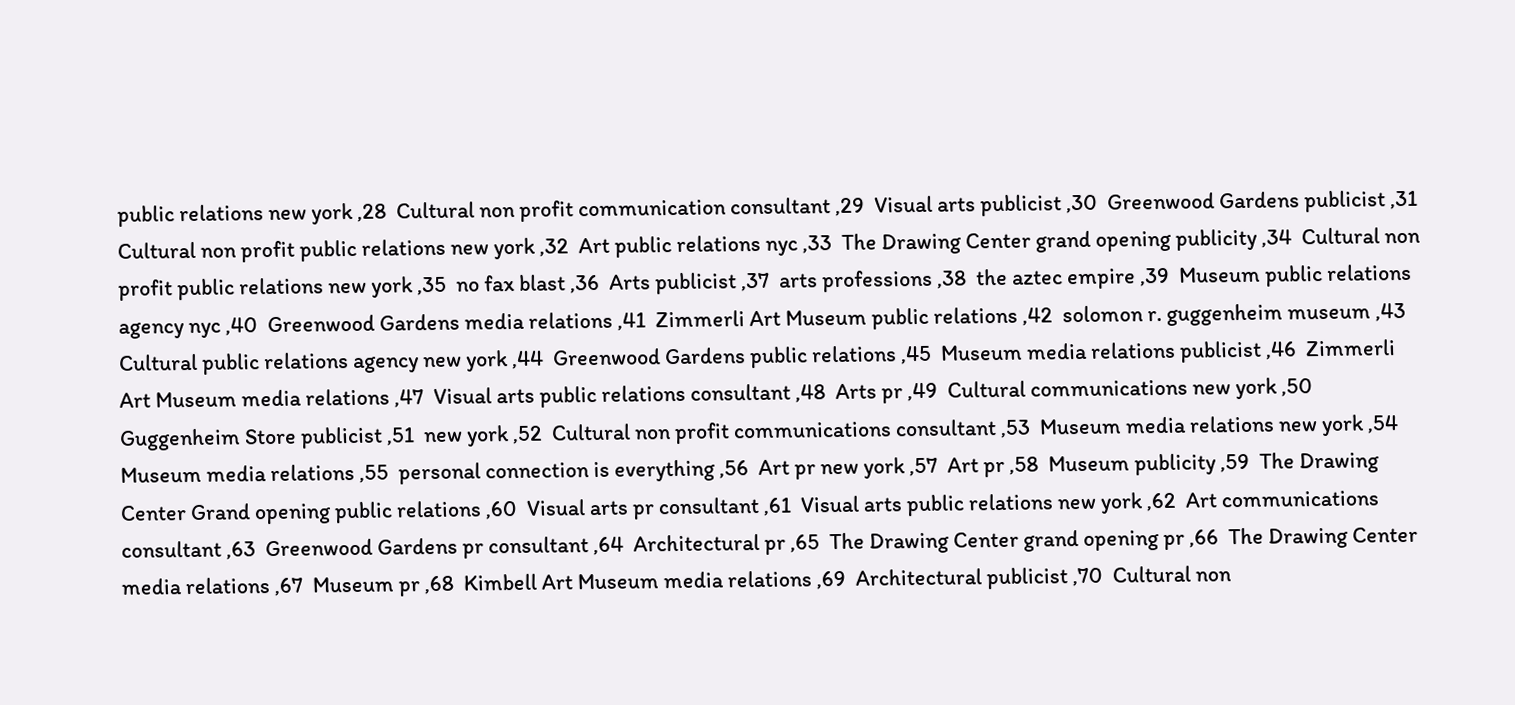public relations new york ,28  Cultural non profit communication consultant ,29  Visual arts publicist ,30  Greenwood Gardens publicist ,31  Cultural non profit public relations new york ,32  Art public relations nyc ,33  The Drawing Center grand opening publicity ,34  Cultural non profit public relations new york ,35  no fax blast ,36  Arts publicist ,37  arts professions ,38  the aztec empire ,39  Museum public relations agency nyc ,40  Greenwood Gardens media relations ,41  Zimmerli Art Museum public relations ,42  solomon r. guggenheim museum ,43  Cultural public relations agency new york ,44  Greenwood Gardens public relations ,45  Museum media relations publicist ,46  Zimmerli Art Museum media relations ,47  Visual arts public relations consultant ,48  Arts pr ,49  Cultural communications new york ,50  Guggenheim Store publicist ,51  new york ,52  Cultural non profit communications consultant ,53  Museum media relations new york ,54  Museum media relations ,55  personal connection is everything ,56  Art pr new york ,57  Art pr ,58  Museum publicity ,59  The Drawing Center Grand opening public relations ,60  Visual arts pr consultant ,61  Visual arts public relations new york ,62  Art communications consultant ,63  Greenwood Gardens pr consultant ,64  Architectural pr ,65  The Drawing Center grand opening pr ,66  The Drawing Center media relations ,67  Museum pr ,68  Kimbell Art Museum media relations ,69  Architectural publicist ,70  Cultural non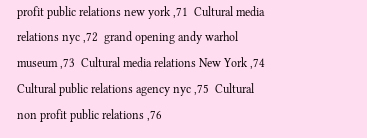profit public relations new york ,71  Cultural media relations nyc ,72  grand opening andy warhol museum ,73  Cultural media relations New York ,74  Cultural public relations agency nyc ,75  Cultural non profit public relations ,76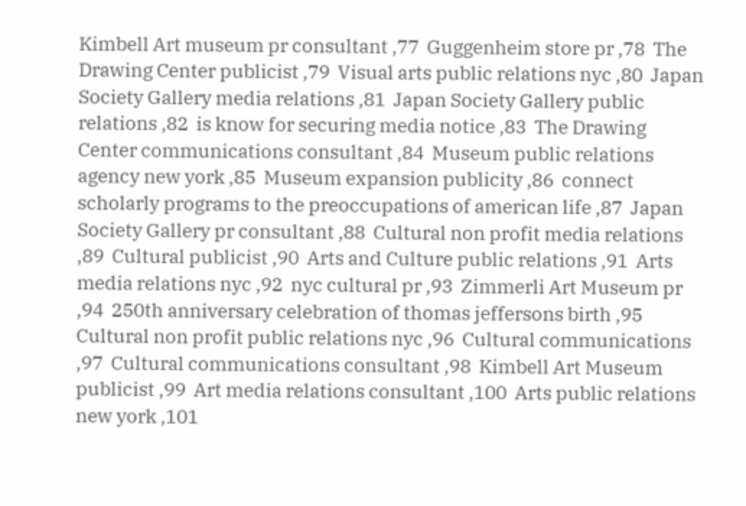Kimbell Art museum pr consultant ,77  Guggenheim store pr ,78  The Drawing Center publicist ,79  Visual arts public relations nyc ,80  Japan Society Gallery media relations ,81  Japan Society Gallery public relations ,82  is know for securing media notice ,83  The Drawing Center communications consultant ,84  Museum public relations agency new york ,85  Museum expansion publicity ,86  connect scholarly programs to the preoccupations of american life ,87  Japan Society Gallery pr consultant ,88  Cultural non profit media relations  ,89  Cultural publicist ,90  Arts and Culture public relations ,91  Arts media relations nyc ,92  nyc cultural pr ,93  Zimmerli Art Museum pr ,94  250th anniversary celebration of thomas jeffersons birth ,95  Cultural non profit public relations nyc ,96  Cultural communications ,97  Cultural communications consultant ,98  Kimbell Art Museum publicist ,99  Art media relations consultant ,100  Arts public relations new york ,101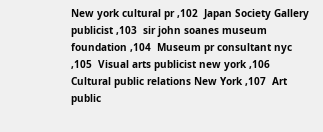New york cultural pr ,102  Japan Society Gallery publicist ,103  sir john soanes museum foundation ,104  Museum pr consultant nyc ,105  Visual arts publicist new york ,106  Cultural public relations New York ,107  Art public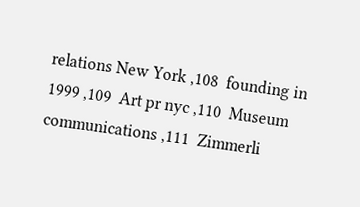relations New York ,108  founding in 1999 ,109  Art pr nyc ,110  Museum communications ,111  Zimmerli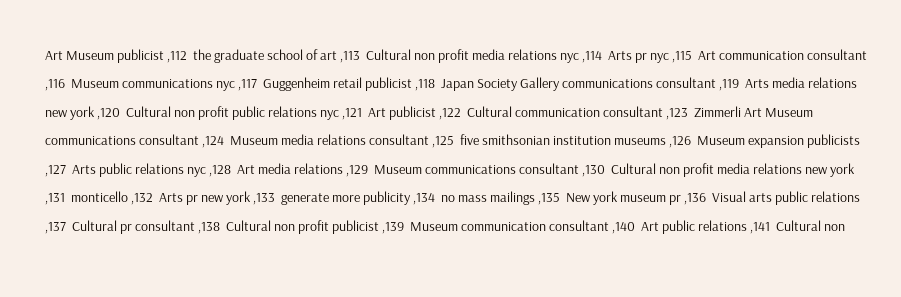Art Museum publicist ,112  the graduate school of art ,113  Cultural non profit media relations nyc ,114  Arts pr nyc ,115  Art communication consultant ,116  Museum communications nyc ,117  Guggenheim retail publicist ,118  Japan Society Gallery communications consultant ,119  Arts media relations new york ,120  Cultural non profit public relations nyc ,121  Art publicist ,122  Cultural communication consultant ,123  Zimmerli Art Museum communications consultant ,124  Museum media relations consultant ,125  five smithsonian institution museums ,126  Museum expansion publicists ,127  Arts public relations nyc ,128  Art media relations ,129  Museum communications consultant ,130  Cultural non profit media relations new york ,131  monticello ,132  Arts pr new york ,133  generate more publicity ,134  no mass mailings ,135  New york museum pr ,136  Visual arts public relations ,137  Cultural pr consultant ,138  Cultural non profit publicist ,139  Museum communication consultant ,140  Art public relations ,141  Cultural non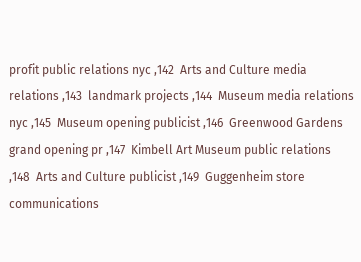profit public relations nyc ,142  Arts and Culture media relations ,143  landmark projects ,144  Museum media relations nyc ,145  Museum opening publicist ,146  Greenwood Gardens grand opening pr ,147  Kimbell Art Museum public relations ,148  Arts and Culture publicist ,149  Guggenheim store communications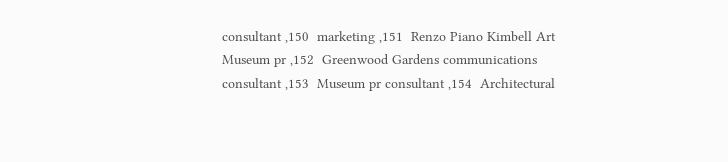consultant ,150  marketing ,151  Renzo Piano Kimbell Art Museum pr ,152  Greenwood Gardens communications consultant ,153  Museum pr consultant ,154  Architectural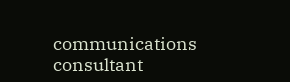communications consultant